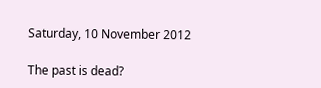Saturday, 10 November 2012

The past is dead?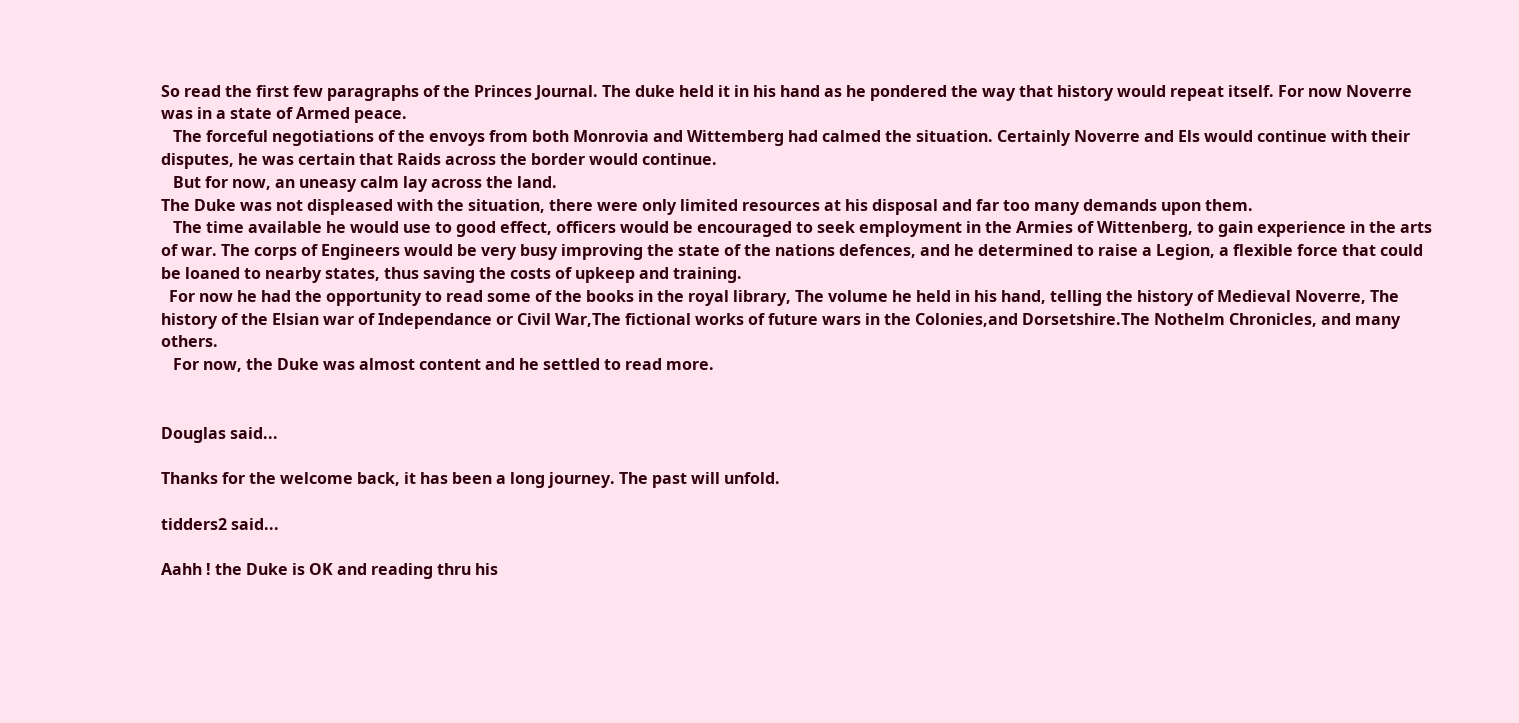So read the first few paragraphs of the Princes Journal. The duke held it in his hand as he pondered the way that history would repeat itself. For now Noverre was in a state of Armed peace.
   The forceful negotiations of the envoys from both Monrovia and Wittemberg had calmed the situation. Certainly Noverre and Els would continue with their disputes, he was certain that Raids across the border would continue.
   But for now, an uneasy calm lay across the land.
The Duke was not displeased with the situation, there were only limited resources at his disposal and far too many demands upon them.
   The time available he would use to good effect, officers would be encouraged to seek employment in the Armies of Wittenberg, to gain experience in the arts of war. The corps of Engineers would be very busy improving the state of the nations defences, and he determined to raise a Legion, a flexible force that could be loaned to nearby states, thus saving the costs of upkeep and training.
  For now he had the opportunity to read some of the books in the royal library, The volume he held in his hand, telling the history of Medieval Noverre, The history of the Elsian war of Independance or Civil War,The fictional works of future wars in the Colonies,and Dorsetshire.The Nothelm Chronicles, and many others.
   For now, the Duke was almost content and he settled to read more.


Douglas said...

Thanks for the welcome back, it has been a long journey. The past will unfold.

tidders2 said...

Aahh ! the Duke is OK and reading thru his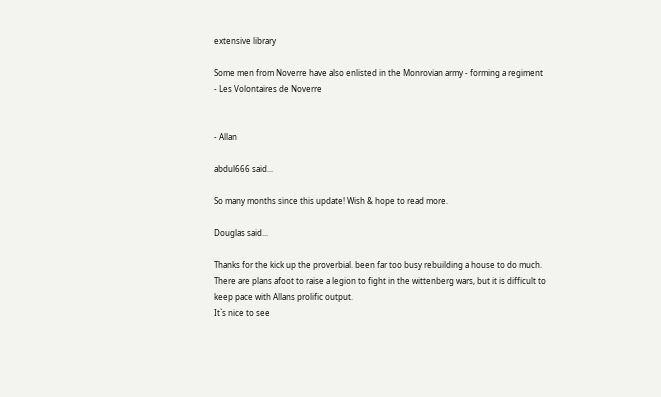extensive library

Some men from Noverre have also enlisted in the Monrovian army - forming a regiment - Les Volontaires de Noverre


- Allan

abdul666 said...

So many months since this update! Wish & hope to read more.

Douglas said...

Thanks for the kick up the proverbial. been far too busy rebuilding a house to do much.
There are plans afoot to raise a legion to fight in the wittenberg wars, but it is difficult to keep pace with Allans prolific output.
It`s nice to see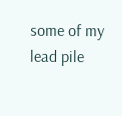some of my lead pile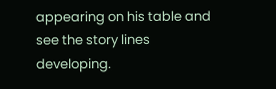appearing on his table and see the story lines developing.